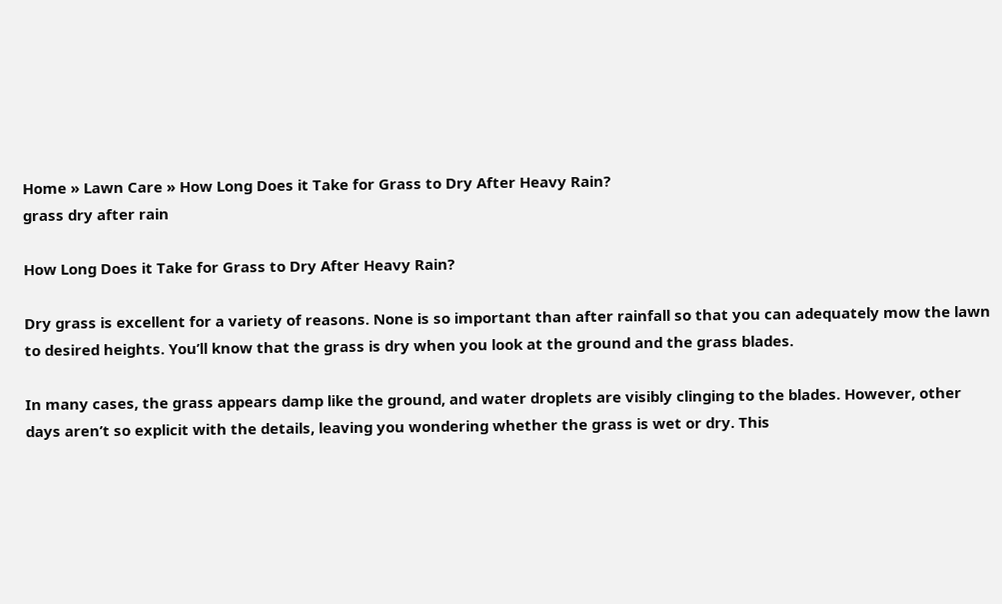Home » Lawn Care » How Long Does it Take for Grass to Dry After Heavy Rain?
grass dry after rain

How Long Does it Take for Grass to Dry After Heavy Rain?

Dry grass is excellent for a variety of reasons. None is so important than after rainfall so that you can adequately mow the lawn to desired heights. You’ll know that the grass is dry when you look at the ground and the grass blades.

In many cases, the grass appears damp like the ground, and water droplets are visibly clinging to the blades. However, other days aren’t so explicit with the details, leaving you wondering whether the grass is wet or dry. This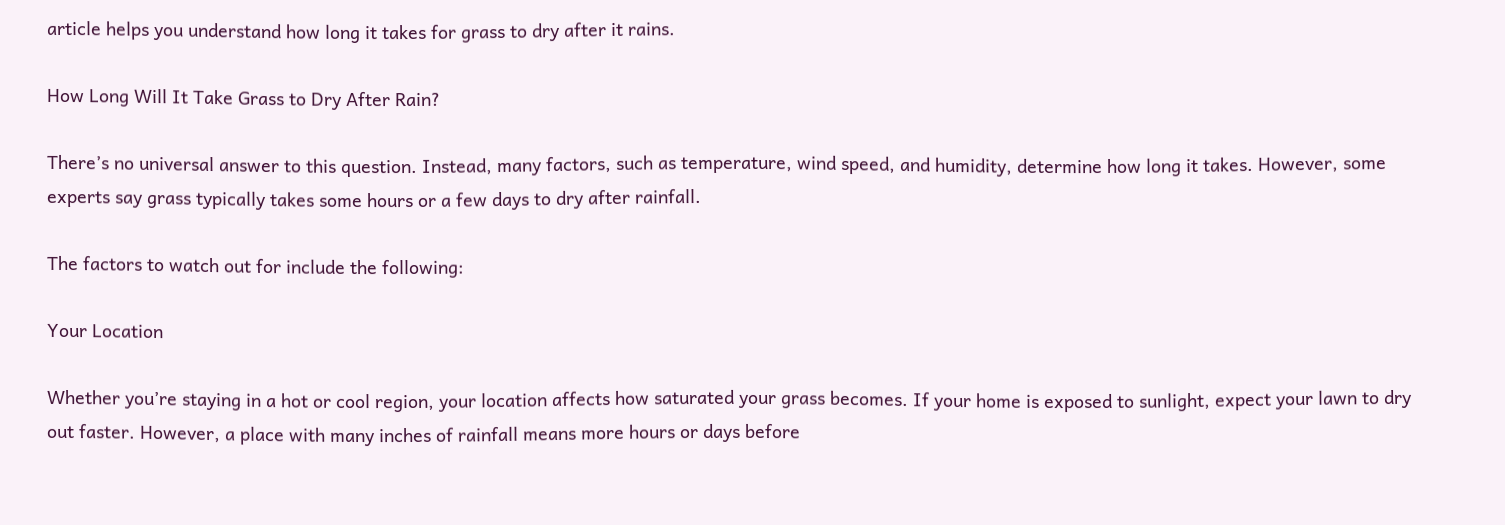article helps you understand how long it takes for grass to dry after it rains.

How Long Will It Take Grass to Dry After Rain?

There’s no universal answer to this question. Instead, many factors, such as temperature, wind speed, and humidity, determine how long it takes. However, some experts say grass typically takes some hours or a few days to dry after rainfall.

The factors to watch out for include the following:

Your Location

Whether you’re staying in a hot or cool region, your location affects how saturated your grass becomes. If your home is exposed to sunlight, expect your lawn to dry out faster. However, a place with many inches of rainfall means more hours or days before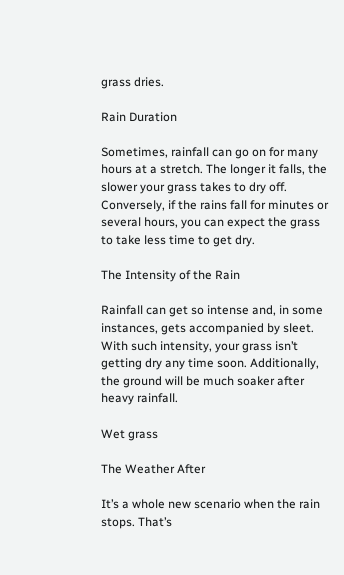grass dries.

Rain Duration

Sometimes, rainfall can go on for many hours at a stretch. The longer it falls, the slower your grass takes to dry off. Conversely, if the rains fall for minutes or several hours, you can expect the grass to take less time to get dry.

The Intensity of the Rain

Rainfall can get so intense and, in some instances, gets accompanied by sleet. With such intensity, your grass isn’t getting dry any time soon. Additionally, the ground will be much soaker after heavy rainfall.

Wet grass

The Weather After

It’s a whole new scenario when the rain stops. That’s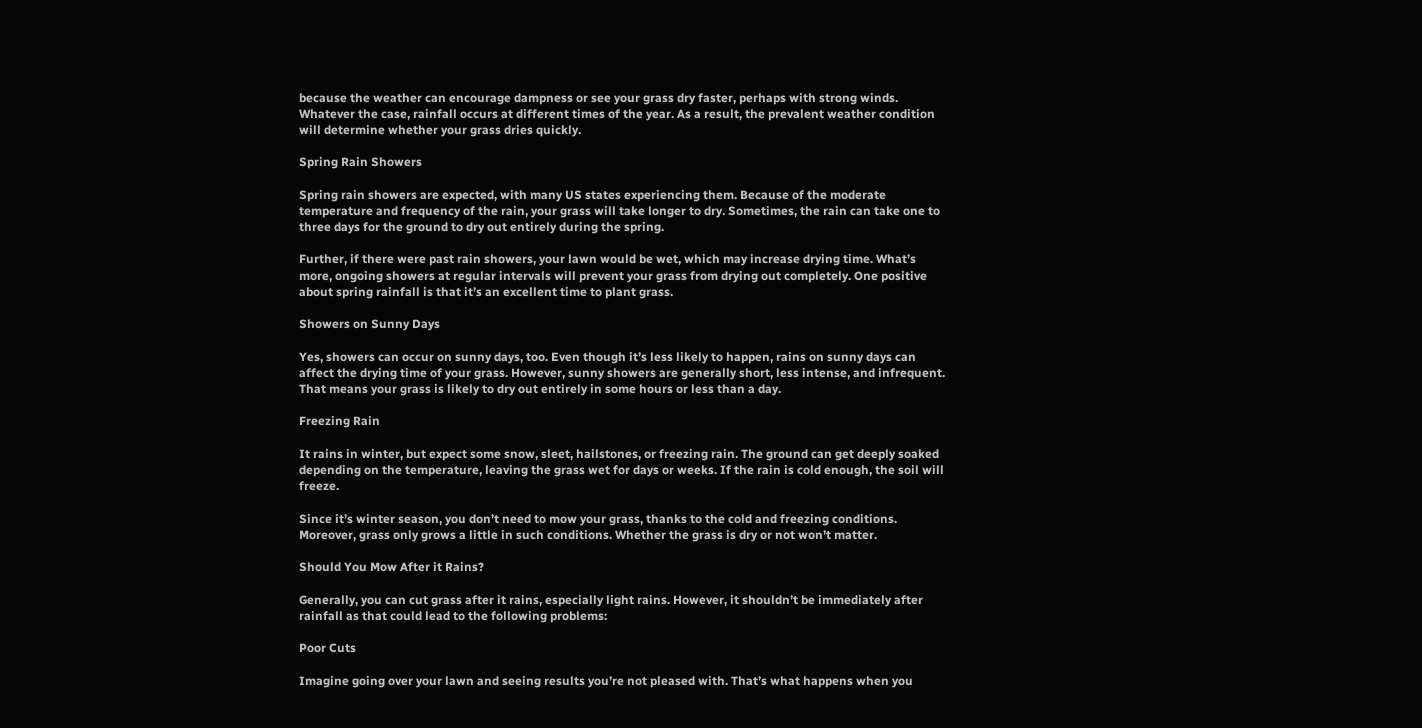because the weather can encourage dampness or see your grass dry faster, perhaps with strong winds. Whatever the case, rainfall occurs at different times of the year. As a result, the prevalent weather condition will determine whether your grass dries quickly.

Spring Rain Showers

Spring rain showers are expected, with many US states experiencing them. Because of the moderate temperature and frequency of the rain, your grass will take longer to dry. Sometimes, the rain can take one to three days for the ground to dry out entirely during the spring.

Further, if there were past rain showers, your lawn would be wet, which may increase drying time. What’s more, ongoing showers at regular intervals will prevent your grass from drying out completely. One positive about spring rainfall is that it’s an excellent time to plant grass.

Showers on Sunny Days

Yes, showers can occur on sunny days, too. Even though it’s less likely to happen, rains on sunny days can affect the drying time of your grass. However, sunny showers are generally short, less intense, and infrequent. That means your grass is likely to dry out entirely in some hours or less than a day.

Freezing Rain

It rains in winter, but expect some snow, sleet, hailstones, or freezing rain. The ground can get deeply soaked depending on the temperature, leaving the grass wet for days or weeks. If the rain is cold enough, the soil will freeze.

Since it’s winter season, you don’t need to mow your grass, thanks to the cold and freezing conditions. Moreover, grass only grows a little in such conditions. Whether the grass is dry or not won’t matter.

Should You Mow After it Rains?

Generally, you can cut grass after it rains, especially light rains. However, it shouldn’t be immediately after rainfall as that could lead to the following problems:

Poor Cuts

Imagine going over your lawn and seeing results you’re not pleased with. That’s what happens when you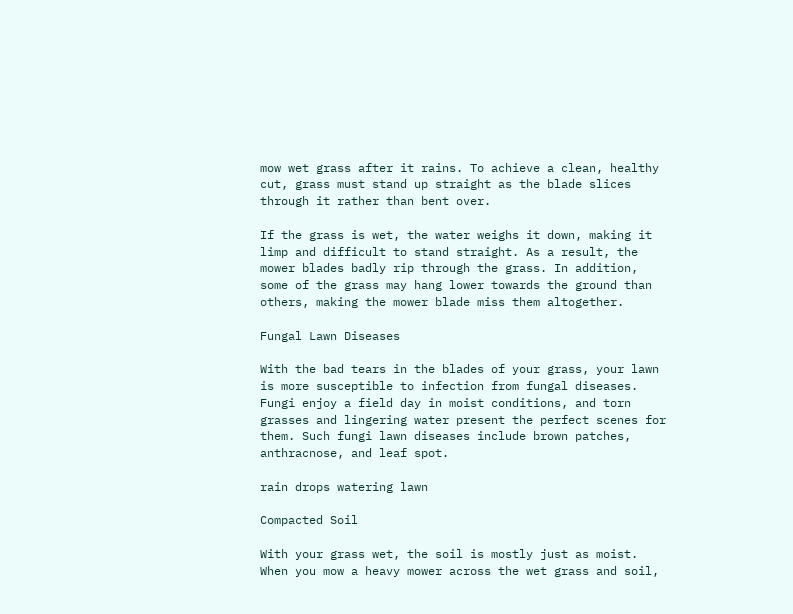mow wet grass after it rains. To achieve a clean, healthy cut, grass must stand up straight as the blade slices through it rather than bent over.

If the grass is wet, the water weighs it down, making it limp and difficult to stand straight. As a result, the mower blades badly rip through the grass. In addition, some of the grass may hang lower towards the ground than others, making the mower blade miss them altogether.

Fungal Lawn Diseases

With the bad tears in the blades of your grass, your lawn is more susceptible to infection from fungal diseases. Fungi enjoy a field day in moist conditions, and torn grasses and lingering water present the perfect scenes for them. Such fungi lawn diseases include brown patches, anthracnose, and leaf spot.

rain drops watering lawn

Compacted Soil

With your grass wet, the soil is mostly just as moist. When you mow a heavy mower across the wet grass and soil,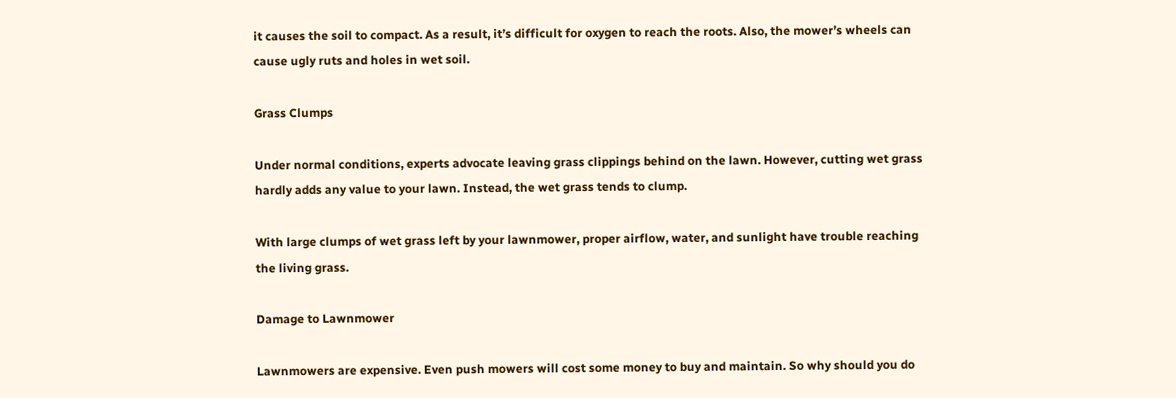it causes the soil to compact. As a result, it’s difficult for oxygen to reach the roots. Also, the mower’s wheels can cause ugly ruts and holes in wet soil.

Grass Clumps

Under normal conditions, experts advocate leaving grass clippings behind on the lawn. However, cutting wet grass hardly adds any value to your lawn. Instead, the wet grass tends to clump.

With large clumps of wet grass left by your lawnmower, proper airflow, water, and sunlight have trouble reaching the living grass.

Damage to Lawnmower

Lawnmowers are expensive. Even push mowers will cost some money to buy and maintain. So why should you do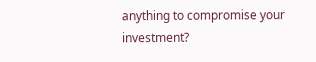anything to compromise your investment?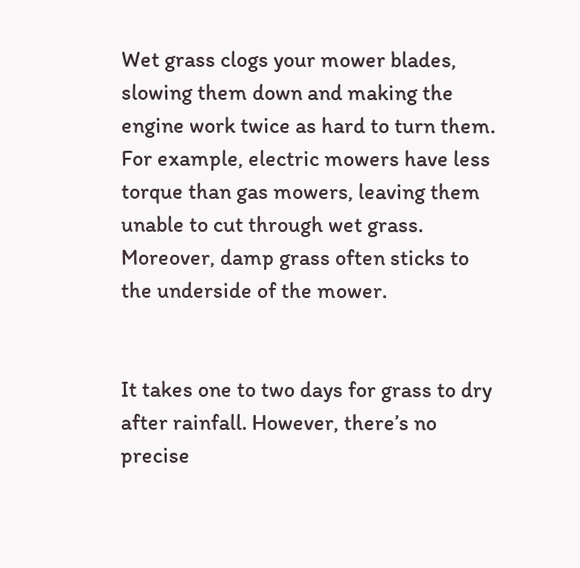Wet grass clogs your mower blades, slowing them down and making the engine work twice as hard to turn them. For example, electric mowers have less torque than gas mowers, leaving them unable to cut through wet grass. Moreover, damp grass often sticks to the underside of the mower.


It takes one to two days for grass to dry after rainfall. However, there’s no precise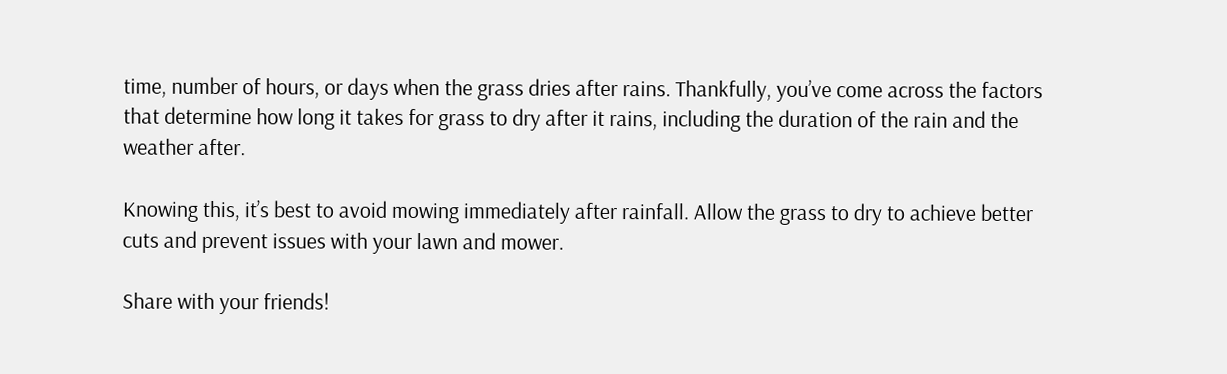time, number of hours, or days when the grass dries after rains. Thankfully, you’ve come across the factors that determine how long it takes for grass to dry after it rains, including the duration of the rain and the weather after.

Knowing this, it’s best to avoid mowing immediately after rainfall. Allow the grass to dry to achieve better cuts and prevent issues with your lawn and mower.

Share with your friends!